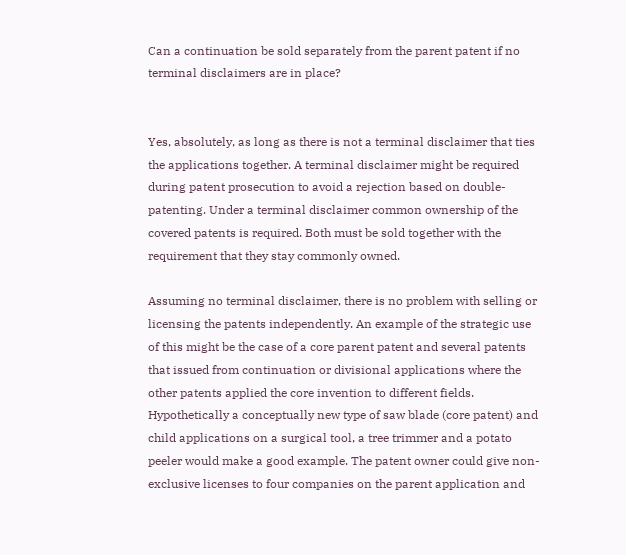Can a continuation be sold separately from the parent patent if no terminal disclaimers are in place?


Yes, absolutely, as long as there is not a terminal disclaimer that ties the applications together. A terminal disclaimer might be required during patent prosecution to avoid a rejection based on double-patenting. Under a terminal disclaimer common ownership of the covered patents is required. Both must be sold together with the requirement that they stay commonly owned.

Assuming no terminal disclaimer, there is no problem with selling or licensing the patents independently. An example of the strategic use of this might be the case of a core parent patent and several patents that issued from continuation or divisional applications where the other patents applied the core invention to different fields. Hypothetically a conceptually new type of saw blade (core patent) and child applications on a surgical tool, a tree trimmer and a potato peeler would make a good example. The patent owner could give non-exclusive licenses to four companies on the parent application and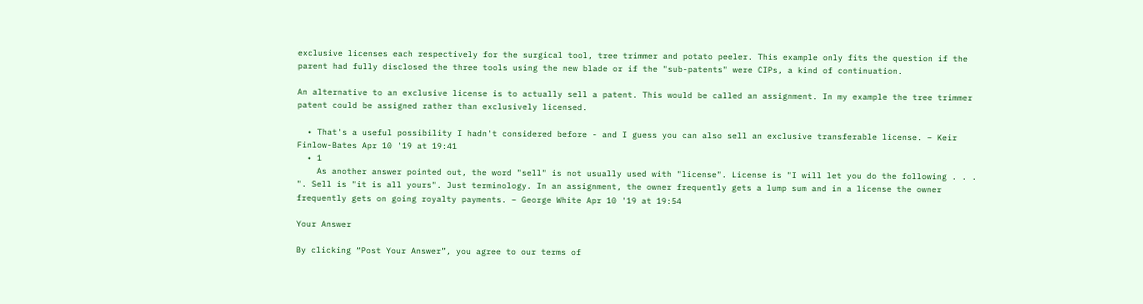exclusive licenses each respectively for the surgical tool, tree trimmer and potato peeler. This example only fits the question if the parent had fully disclosed the three tools using the new blade or if the "sub-patents" were CIPs, a kind of continuation.

An alternative to an exclusive license is to actually sell a patent. This would be called an assignment. In my example the tree trimmer patent could be assigned rather than exclusively licensed.

  • That's a useful possibility I hadn't considered before - and I guess you can also sell an exclusive transferable license. – Keir Finlow-Bates Apr 10 '19 at 19:41
  • 1
    As another answer pointed out, the word "sell" is not usually used with "license". License is "I will let you do the following . . . ". Sell is "it is all yours". Just terminology. In an assignment, the owner frequently gets a lump sum and in a license the owner frequently gets on going royalty payments. – George White Apr 10 '19 at 19:54

Your Answer

By clicking “Post Your Answer”, you agree to our terms of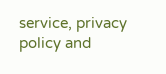service, privacy policy and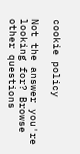cookie policy

Not the answer you're looking for? Browse other questions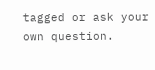tagged or ask your own question.